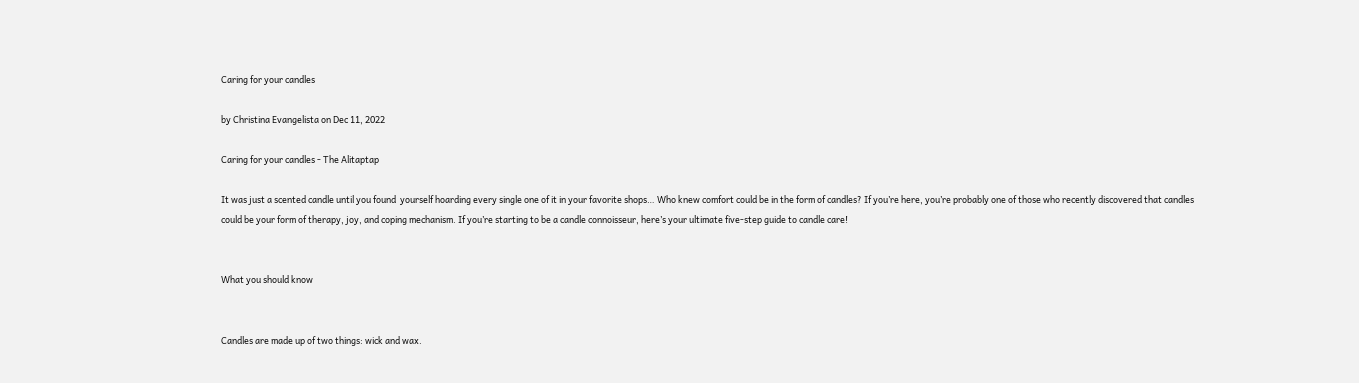Caring for your candles

by Christina Evangelista on Dec 11, 2022

Caring for your candles - The Alitaptap

It was just a scented candle until you found  yourself hoarding every single one of it in your favorite shops… Who knew comfort could be in the form of candles? If you’re here, you’re probably one of those who recently discovered that candles could be your form of therapy, joy, and coping mechanism. If you’re starting to be a candle connoisseur, here’s your ultimate five-step guide to candle care!


What you should know


Candles are made up of two things: wick and wax.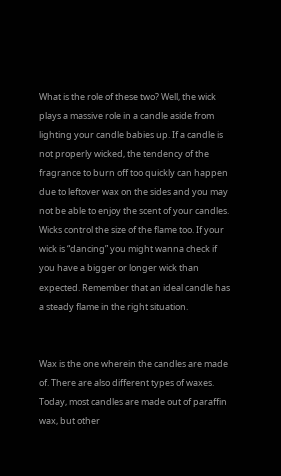What is the role of these two? Well, the wick plays a massive role in a candle aside from lighting your candle babies up. If a candle is not properly wicked, the tendency of the fragrance to burn off too quickly can happen due to leftover wax on the sides and you may not be able to enjoy the scent of your candles. Wicks control the size of the flame too. If your wick is “dancing” you might wanna check if you have a bigger or longer wick than expected. Remember that an ideal candle has a steady flame in the right situation.


Wax is the one wherein the candles are made of. There are also different types of waxes. Today, most candles are made out of paraffin wax, but other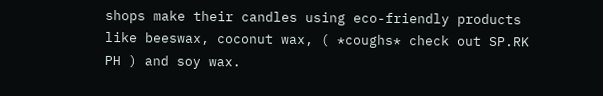shops make their candles using eco-friendly products like beeswax, coconut wax, ( *coughs* check out SP.RK PH ) and soy wax.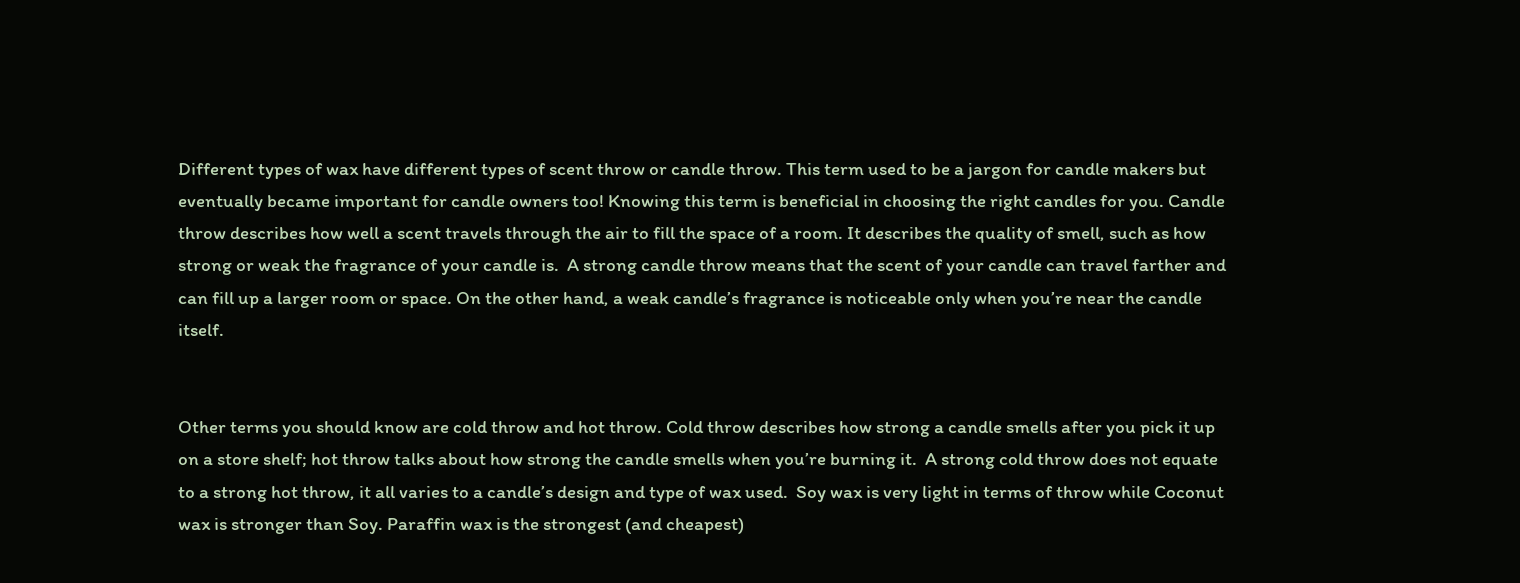Different types of wax have different types of scent throw or candle throw. This term used to be a jargon for candle makers but eventually became important for candle owners too! Knowing this term is beneficial in choosing the right candles for you. Candle throw describes how well a scent travels through the air to fill the space of a room. It describes the quality of smell, such as how strong or weak the fragrance of your candle is.  A strong candle throw means that the scent of your candle can travel farther and can fill up a larger room or space. On the other hand, a weak candle’s fragrance is noticeable only when you’re near the candle itself.


Other terms you should know are cold throw and hot throw. Cold throw describes how strong a candle smells after you pick it up on a store shelf; hot throw talks about how strong the candle smells when you’re burning it.  A strong cold throw does not equate to a strong hot throw, it all varies to a candle’s design and type of wax used.  Soy wax is very light in terms of throw while Coconut wax is stronger than Soy. Paraffin wax is the strongest (and cheapest)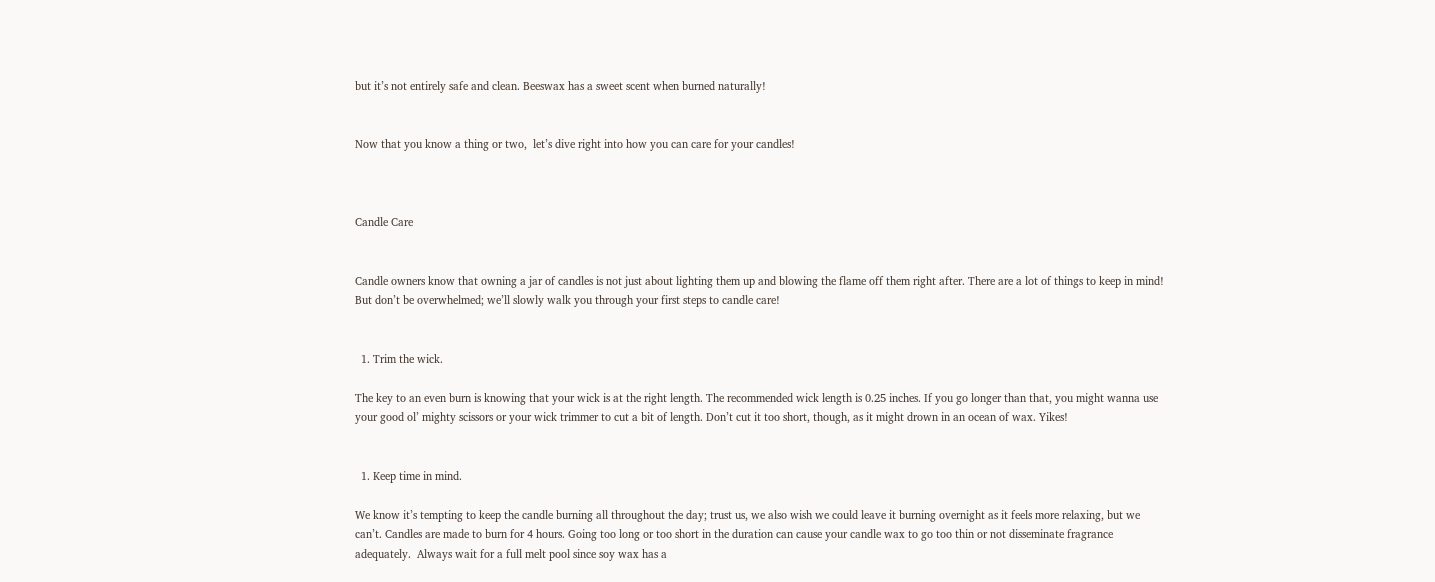but it’s not entirely safe and clean. Beeswax has a sweet scent when burned naturally!


Now that you know a thing or two,  let’s dive right into how you can care for your candles!



Candle Care


Candle owners know that owning a jar of candles is not just about lighting them up and blowing the flame off them right after. There are a lot of things to keep in mind! But don’t be overwhelmed; we’ll slowly walk you through your first steps to candle care!


  1. Trim the wick.

The key to an even burn is knowing that your wick is at the right length. The recommended wick length is 0.25 inches. If you go longer than that, you might wanna use your good ol’ mighty scissors or your wick trimmer to cut a bit of length. Don’t cut it too short, though, as it might drown in an ocean of wax. Yikes!


  1. Keep time in mind.

We know it’s tempting to keep the candle burning all throughout the day; trust us, we also wish we could leave it burning overnight as it feels more relaxing, but we can’t. Candles are made to burn for 4 hours. Going too long or too short in the duration can cause your candle wax to go too thin or not disseminate fragrance adequately.  Always wait for a full melt pool since soy wax has a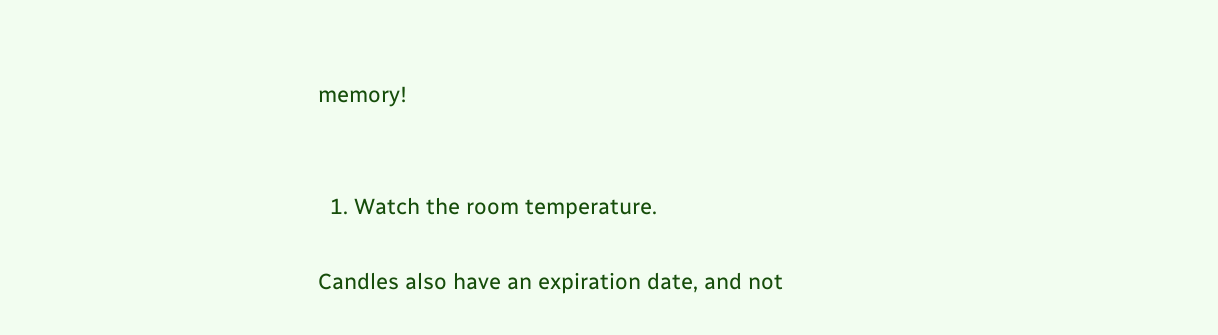memory!


  1. Watch the room temperature.

Candles also have an expiration date, and not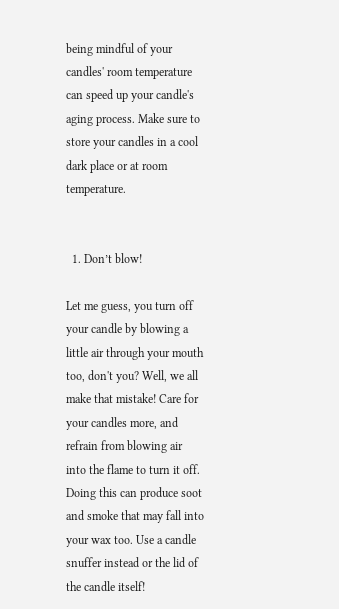being mindful of your candles' room temperature can speed up your candle's aging process. Make sure to store your candles in a cool dark place or at room temperature.


  1. Don’t blow!

Let me guess, you turn off your candle by blowing a little air through your mouth too, don't you? Well, we all make that mistake! Care for your candles more, and refrain from blowing air into the flame to turn it off. Doing this can produce soot and smoke that may fall into your wax too. Use a candle snuffer instead or the lid of the candle itself!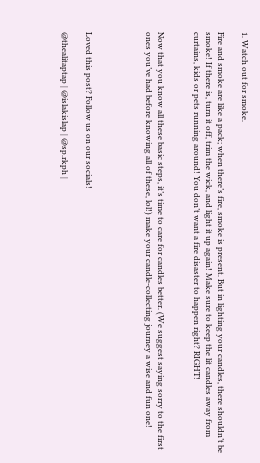1. Watch out for smoke.

Fire and smoke are like a pack; when there’s fire, smoke is present. But in lighting your candles, there shouldn’t be smoke! If there is, turn it off, trim the wick, and light it up again! Make sure to keep the lit candles away from curtains, kids or pets running around! You don’t want a fire disaster to happen right? RIGHT!


Now that you know all these basic steps, it’s time to care for candles better. (We suggest saying sorry to the first ones you’ve had before knowing all of these, lol!) make your candle-collecting journey a wise and fun one!




Loved this post? Follow us on our socials!

@thealitaptap | @islakislap | @sp.rkph |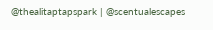@thealitaptapspark | @scentualescapes